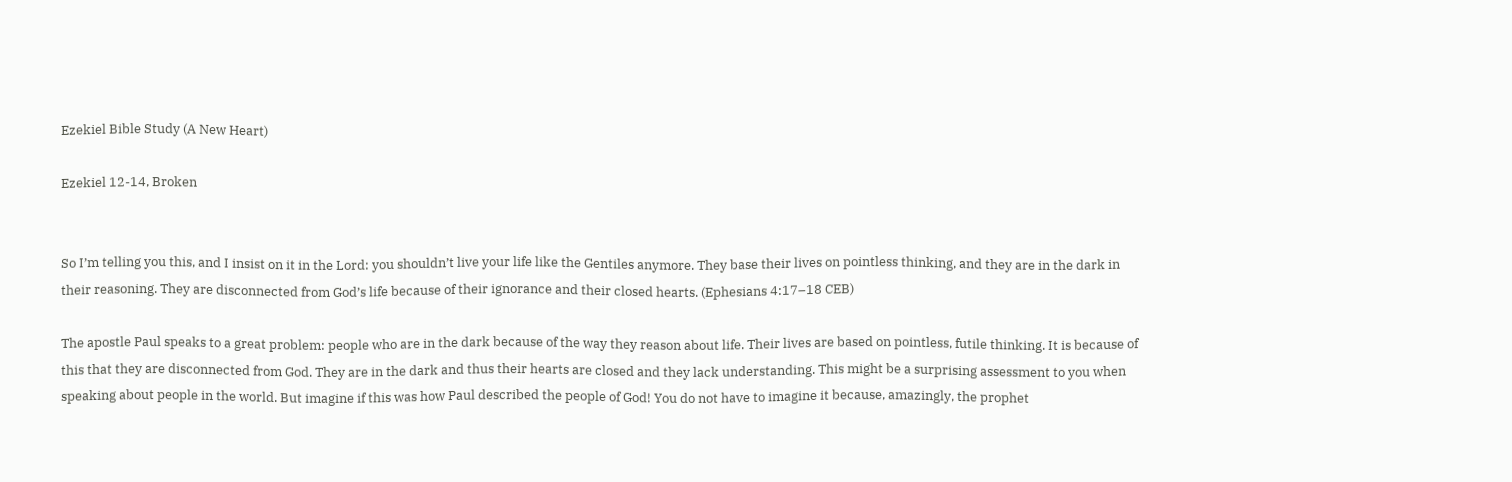Ezekiel Bible Study (A New Heart)

Ezekiel 12-14, Broken


So I’m telling you this, and I insist on it in the Lord: you shouldn’t live your life like the Gentiles anymore. They base their lives on pointless thinking, and they are in the dark in their reasoning. They are disconnected from God’s life because of their ignorance and their closed hearts. (Ephesians 4:17–18 CEB)

The apostle Paul speaks to a great problem: people who are in the dark because of the way they reason about life. Their lives are based on pointless, futile thinking. It is because of this that they are disconnected from God. They are in the dark and thus their hearts are closed and they lack understanding. This might be a surprising assessment to you when speaking about people in the world. But imagine if this was how Paul described the people of God! You do not have to imagine it because, amazingly, the prophet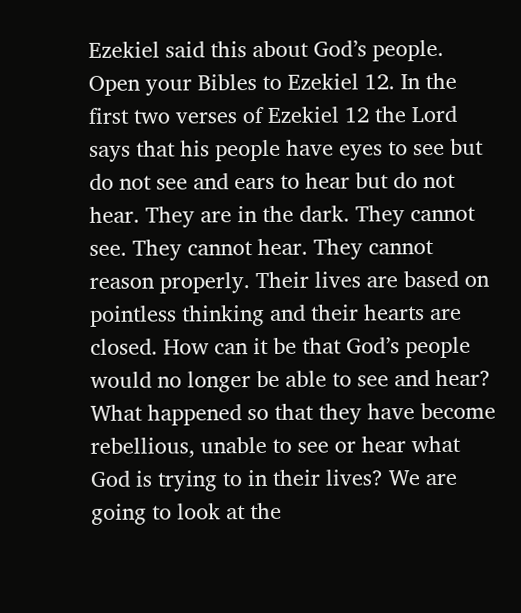Ezekiel said this about God’s people. Open your Bibles to Ezekiel 12. In the first two verses of Ezekiel 12 the Lord says that his people have eyes to see but do not see and ears to hear but do not hear. They are in the dark. They cannot see. They cannot hear. They cannot reason properly. Their lives are based on pointless thinking and their hearts are closed. How can it be that God’s people would no longer be able to see and hear? What happened so that they have become rebellious, unable to see or hear what God is trying to in their lives? We are going to look at the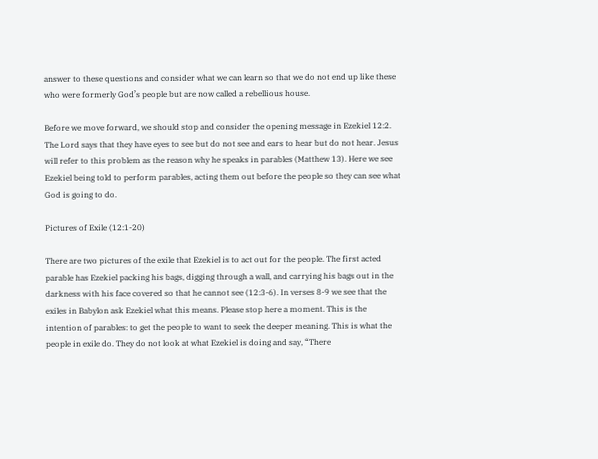answer to these questions and consider what we can learn so that we do not end up like these who were formerly God’s people but are now called a rebellious house.

Before we move forward, we should stop and consider the opening message in Ezekiel 12:2. The Lord says that they have eyes to see but do not see and ears to hear but do not hear. Jesus will refer to this problem as the reason why he speaks in parables (Matthew 13). Here we see Ezekiel being told to perform parables, acting them out before the people so they can see what God is going to do.

Pictures of Exile (12:1-20)

There are two pictures of the exile that Ezekiel is to act out for the people. The first acted parable has Ezekiel packing his bags, digging through a wall, and carrying his bags out in the darkness with his face covered so that he cannot see (12:3-6). In verses 8-9 we see that the exiles in Babylon ask Ezekiel what this means. Please stop here a moment. This is the intention of parables: to get the people to want to seek the deeper meaning. This is what the people in exile do. They do not look at what Ezekiel is doing and say, “There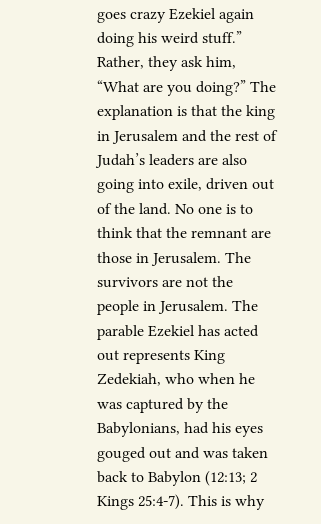goes crazy Ezekiel again doing his weird stuff.” Rather, they ask him, “What are you doing?” The explanation is that the king in Jerusalem and the rest of Judah’s leaders are also going into exile, driven out of the land. No one is to think that the remnant are those in Jerusalem. The survivors are not the people in Jerusalem. The parable Ezekiel has acted out represents King Zedekiah, who when he was captured by the Babylonians, had his eyes gouged out and was taken back to Babylon (12:13; 2 Kings 25:4-7). This is why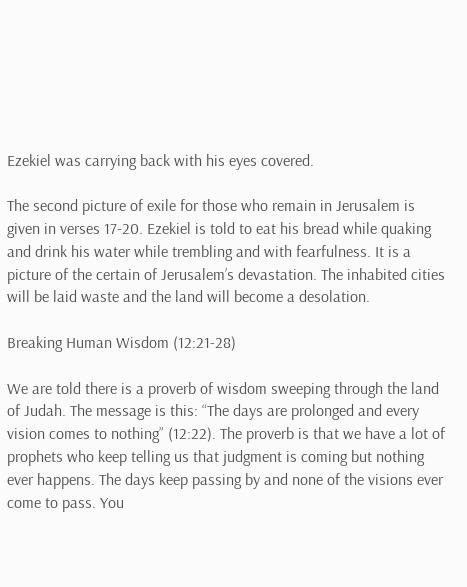Ezekiel was carrying back with his eyes covered.

The second picture of exile for those who remain in Jerusalem is given in verses 17-20. Ezekiel is told to eat his bread while quaking and drink his water while trembling and with fearfulness. It is a picture of the certain of Jerusalem’s devastation. The inhabited cities will be laid waste and the land will become a desolation.

Breaking Human Wisdom (12:21-28)

We are told there is a proverb of wisdom sweeping through the land of Judah. The message is this: “The days are prolonged and every vision comes to nothing” (12:22). The proverb is that we have a lot of prophets who keep telling us that judgment is coming but nothing ever happens. The days keep passing by and none of the visions ever come to pass. You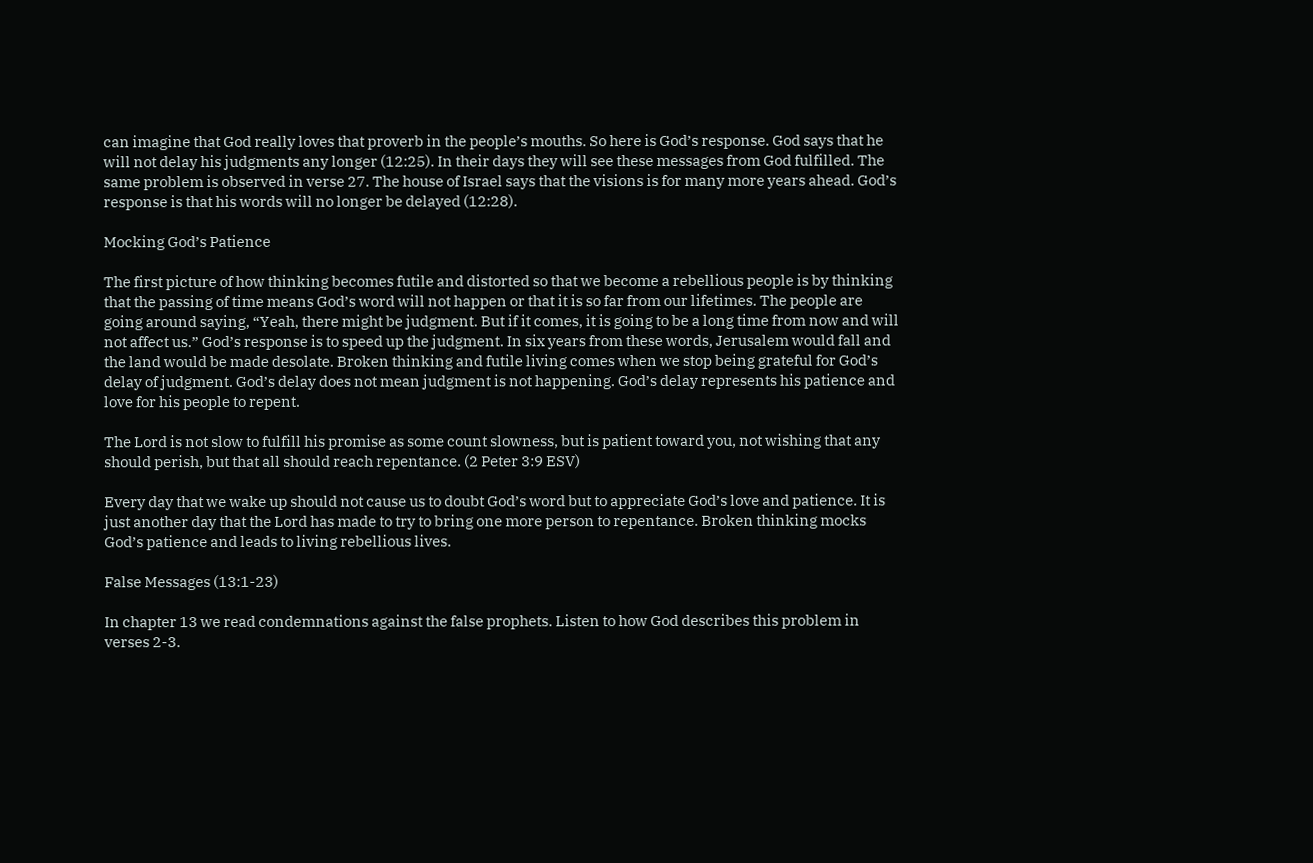can imagine that God really loves that proverb in the people’s mouths. So here is God’s response. God says that he will not delay his judgments any longer (12:25). In their days they will see these messages from God fulfilled. The same problem is observed in verse 27. The house of Israel says that the visions is for many more years ahead. God’s response is that his words will no longer be delayed (12:28).

Mocking God’s Patience

The first picture of how thinking becomes futile and distorted so that we become a rebellious people is by thinking that the passing of time means God’s word will not happen or that it is so far from our lifetimes. The people are going around saying, “Yeah, there might be judgment. But if it comes, it is going to be a long time from now and will not affect us.” God’s response is to speed up the judgment. In six years from these words, Jerusalem would fall and the land would be made desolate. Broken thinking and futile living comes when we stop being grateful for God’s delay of judgment. God’s delay does not mean judgment is not happening. God’s delay represents his patience and love for his people to repent.

The Lord is not slow to fulfill his promise as some count slowness, but is patient toward you, not wishing that any should perish, but that all should reach repentance. (2 Peter 3:9 ESV)

Every day that we wake up should not cause us to doubt God’s word but to appreciate God’s love and patience. It is just another day that the Lord has made to try to bring one more person to repentance. Broken thinking mocks God’s patience and leads to living rebellious lives.

False Messages (13:1-23)

In chapter 13 we read condemnations against the false prophets. Listen to how God describes this problem in verses 2-3.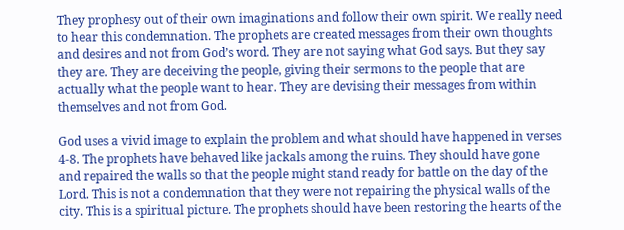They prophesy out of their own imaginations and follow their own spirit. We really need to hear this condemnation. The prophets are created messages from their own thoughts and desires and not from God’s word. They are not saying what God says. But they say they are. They are deceiving the people, giving their sermons to the people that are actually what the people want to hear. They are devising their messages from within themselves and not from God.

God uses a vivid image to explain the problem and what should have happened in verses 4-8. The prophets have behaved like jackals among the ruins. They should have gone and repaired the walls so that the people might stand ready for battle on the day of the Lord. This is not a condemnation that they were not repairing the physical walls of the city. This is a spiritual picture. The prophets should have been restoring the hearts of the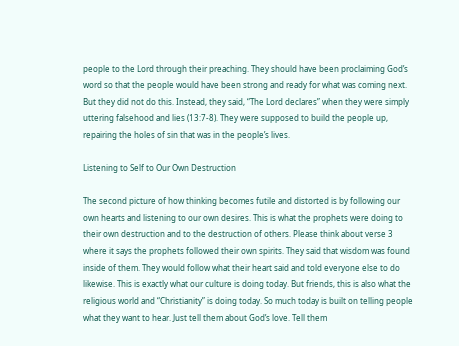people to the Lord through their preaching. They should have been proclaiming God’s word so that the people would have been strong and ready for what was coming next. But they did not do this. Instead, they said, “The Lord declares” when they were simply uttering falsehood and lies (13:7-8). They were supposed to build the people up, repairing the holes of sin that was in the people’s lives.

Listening to Self to Our Own Destruction

The second picture of how thinking becomes futile and distorted is by following our own hearts and listening to our own desires. This is what the prophets were doing to their own destruction and to the destruction of others. Please think about verse 3 where it says the prophets followed their own spirits. They said that wisdom was found inside of them. They would follow what their heart said and told everyone else to do likewise. This is exactly what our culture is doing today. But friends, this is also what the religious world and “Christianity” is doing today. So much today is built on telling people what they want to hear. Just tell them about God’s love. Tell them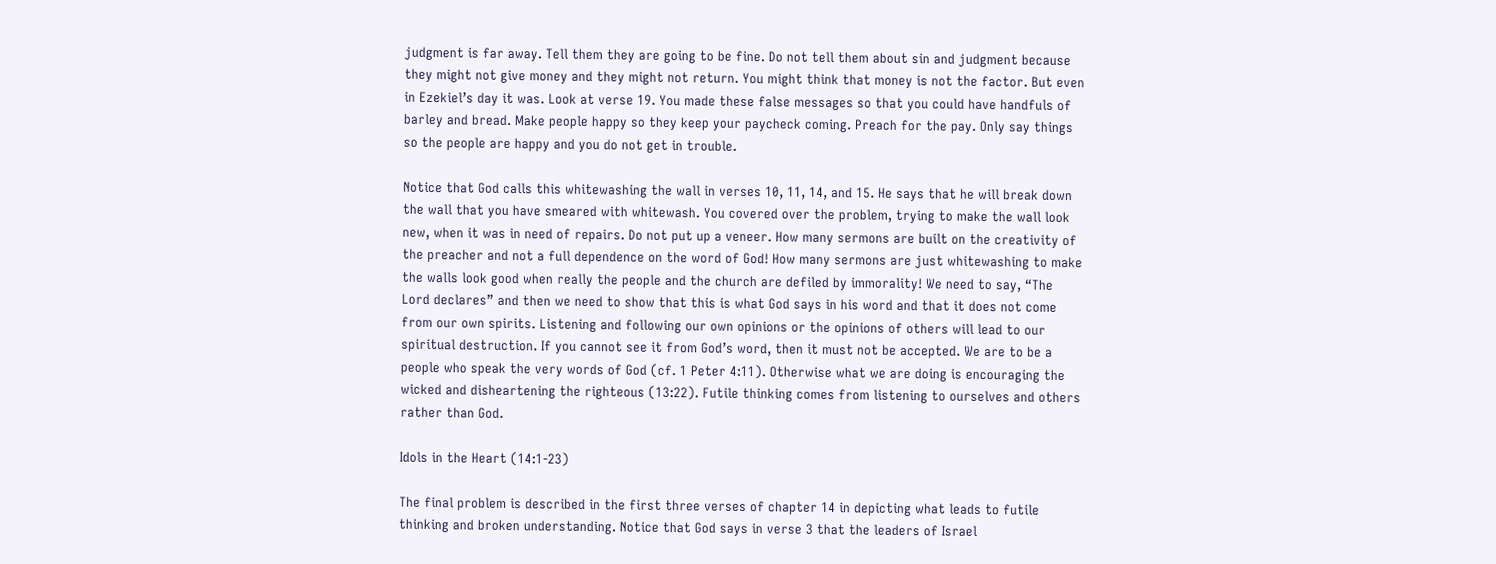judgment is far away. Tell them they are going to be fine. Do not tell them about sin and judgment because they might not give money and they might not return. You might think that money is not the factor. But even in Ezekiel’s day it was. Look at verse 19. You made these false messages so that you could have handfuls of barley and bread. Make people happy so they keep your paycheck coming. Preach for the pay. Only say things so the people are happy and you do not get in trouble.

Notice that God calls this whitewashing the wall in verses 10, 11, 14, and 15. He says that he will break down the wall that you have smeared with whitewash. You covered over the problem, trying to make the wall look new, when it was in need of repairs. Do not put up a veneer. How many sermons are built on the creativity of the preacher and not a full dependence on the word of God! How many sermons are just whitewashing to make the walls look good when really the people and the church are defiled by immorality! We need to say, “The Lord declares” and then we need to show that this is what God says in his word and that it does not come from our own spirits. Listening and following our own opinions or the opinions of others will lead to our spiritual destruction. If you cannot see it from God’s word, then it must not be accepted. We are to be a people who speak the very words of God (cf. 1 Peter 4:11). Otherwise what we are doing is encouraging the wicked and disheartening the righteous (13:22). Futile thinking comes from listening to ourselves and others rather than God.

Idols in the Heart (14:1-23)

The final problem is described in the first three verses of chapter 14 in depicting what leads to futile thinking and broken understanding. Notice that God says in verse 3 that the leaders of Israel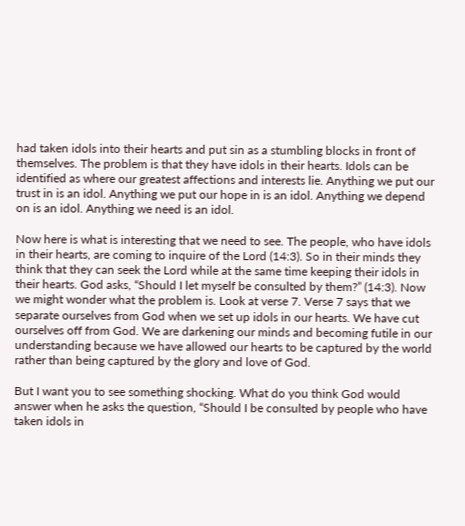had taken idols into their hearts and put sin as a stumbling blocks in front of themselves. The problem is that they have idols in their hearts. Idols can be identified as where our greatest affections and interests lie. Anything we put our trust in is an idol. Anything we put our hope in is an idol. Anything we depend on is an idol. Anything we need is an idol.

Now here is what is interesting that we need to see. The people, who have idols in their hearts, are coming to inquire of the Lord (14:3). So in their minds they think that they can seek the Lord while at the same time keeping their idols in their hearts. God asks, “Should I let myself be consulted by them?” (14:3). Now we might wonder what the problem is. Look at verse 7. Verse 7 says that we separate ourselves from God when we set up idols in our hearts. We have cut ourselves off from God. We are darkening our minds and becoming futile in our understanding because we have allowed our hearts to be captured by the world rather than being captured by the glory and love of God.

But I want you to see something shocking. What do you think God would answer when he asks the question, “Should I be consulted by people who have taken idols in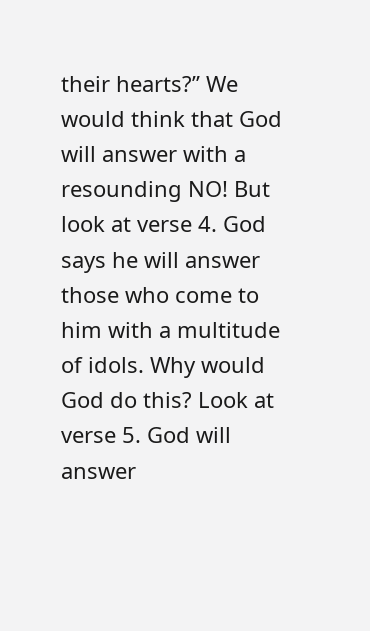their hearts?” We would think that God will answer with a resounding NO! But look at verse 4. God says he will answer those who come to him with a multitude of idols. Why would God do this? Look at verse 5. God will answer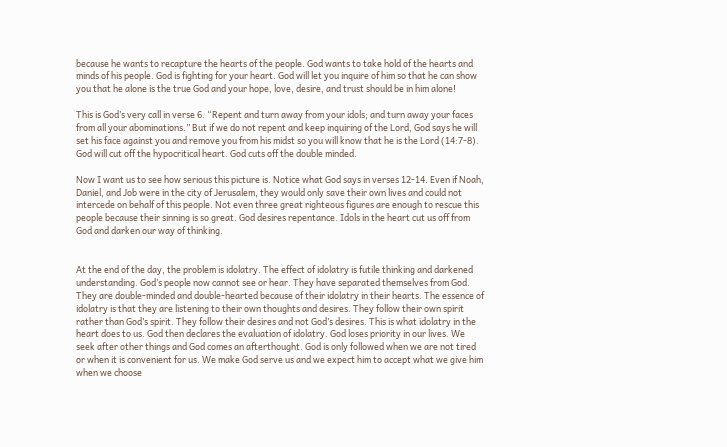because he wants to recapture the hearts of the people. God wants to take hold of the hearts and minds of his people. God is fighting for your heart. God will let you inquire of him so that he can show you that he alone is the true God and your hope, love, desire, and trust should be in him alone!

This is God’s very call in verse 6. “Repent and turn away from your idols; and turn away your faces from all your abominations.” But if we do not repent and keep inquiring of the Lord, God says he will set his face against you and remove you from his midst so you will know that he is the Lord (14:7-8). God will cut off the hypocritical heart. God cuts off the double minded.

Now I want us to see how serious this picture is. Notice what God says in verses 12-14. Even if Noah, Daniel, and Job were in the city of Jerusalem, they would only save their own lives and could not intercede on behalf of this people. Not even three great righteous figures are enough to rescue this people because their sinning is so great. God desires repentance. Idols in the heart cut us off from God and darken our way of thinking.


At the end of the day, the problem is idolatry. The effect of idolatry is futile thinking and darkened understanding. God’s people now cannot see or hear. They have separated themselves from God. They are double-minded and double-hearted because of their idolatry in their hearts. The essence of idolatry is that they are listening to their own thoughts and desires. They follow their own spirit rather than God’s spirit. They follow their desires and not God’s desires. This is what idolatry in the heart does to us. God then declares the evaluation of idolatry. God loses priority in our lives. We seek after other things and God comes an afterthought. God is only followed when we are not tired or when it is convenient for us. We make God serve us and we expect him to accept what we give him when we choose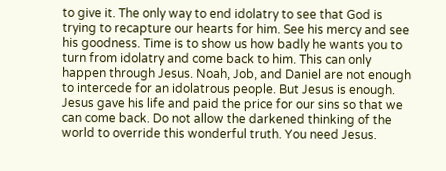to give it. The only way to end idolatry to see that God is trying to recapture our hearts for him. See his mercy and see his goodness. Time is to show us how badly he wants you to turn from idolatry and come back to him. This can only happen through Jesus. Noah, Job, and Daniel are not enough to intercede for an idolatrous people. But Jesus is enough. Jesus gave his life and paid the price for our sins so that we can come back. Do not allow the darkened thinking of the world to override this wonderful truth. You need Jesus.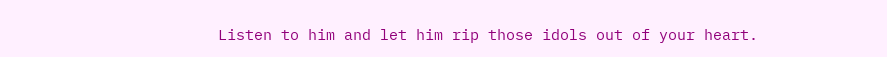Listen to him and let him rip those idols out of your heart.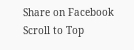Share on Facebook
Scroll to Top